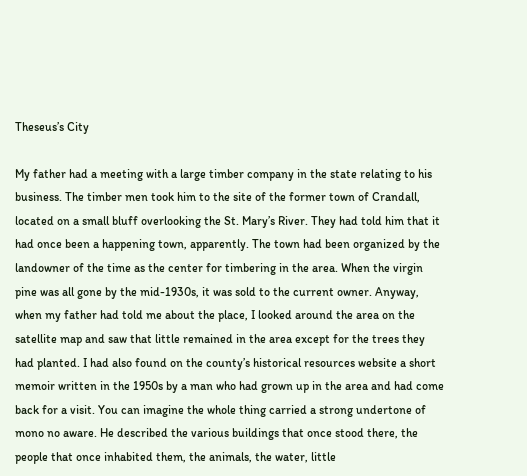Theseus’s City

My father had a meeting with a large timber company in the state relating to his business. The timber men took him to the site of the former town of Crandall, located on a small bluff overlooking the St. Mary’s River. They had told him that it had once been a happening town, apparently. The town had been organized by the landowner of the time as the center for timbering in the area. When the virgin pine was all gone by the mid-1930s, it was sold to the current owner. Anyway, when my father had told me about the place, I looked around the area on the satellite map and saw that little remained in the area except for the trees they had planted. I had also found on the county’s historical resources website a short memoir written in the 1950s by a man who had grown up in the area and had come back for a visit. You can imagine the whole thing carried a strong undertone of mono no aware. He described the various buildings that once stood there, the people that once inhabited them, the animals, the water, little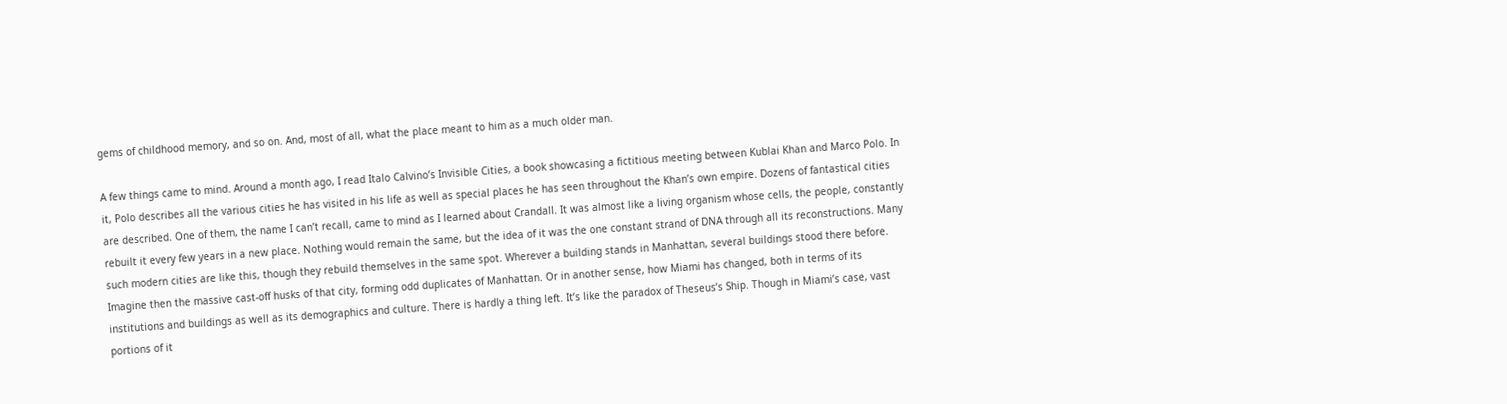gems of childhood memory, and so on. And, most of all, what the place meant to him as a much older man.

A few things came to mind. Around a month ago, I read Italo Calvino’s Invisible Cities, a book showcasing a fictitious meeting between Kublai Khan and Marco Polo. In it, Polo describes all the various cities he has visited in his life as well as special places he has seen throughout the Khan’s own empire. Dozens of fantastical cities are described. One of them, the name I can’t recall, came to mind as I learned about Crandall. It was almost like a living organism whose cells, the people, constantly rebuilt it every few years in a new place. Nothing would remain the same, but the idea of it was the one constant strand of DNA through all its reconstructions. Many such modern cities are like this, though they rebuild themselves in the same spot. Wherever a building stands in Manhattan, several buildings stood there before. Imagine then the massive cast-off husks of that city, forming odd duplicates of Manhattan. Or in another sense, how Miami has changed, both in terms of its institutions and buildings as well as its demographics and culture. There is hardly a thing left. It’s like the paradox of Theseus’s Ship. Though in Miami’s case, vast portions of it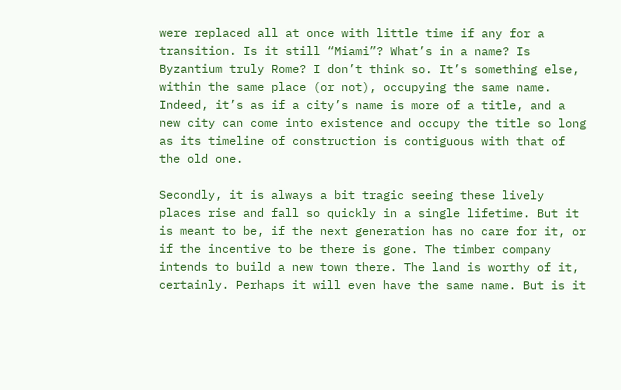were replaced all at once with little time if any for a transition. Is it still “Miami”? What’s in a name? Is Byzantium truly Rome? I don’t think so. It’s something else, within the same place (or not), occupying the same name. Indeed, it’s as if a city’s name is more of a title, and a new city can come into existence and occupy the title so long as its timeline of construction is contiguous with that of the old one.

Secondly, it is always a bit tragic seeing these lively places rise and fall so quickly in a single lifetime. But it is meant to be, if the next generation has no care for it, or if the incentive to be there is gone. The timber company intends to build a new town there. The land is worthy of it, certainly. Perhaps it will even have the same name. But is it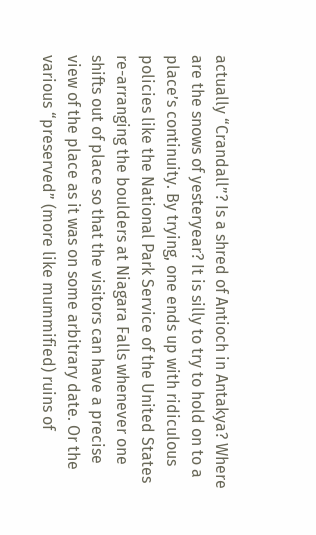actually “Crandall”? Is a shred of Antioch in Antakya? Where are the snows of yesteryear? It is silly to try to hold on to a place’s continuity. By trying, one ends up with ridiculous policies like the National Park Service of the United States re-arranging the boulders at Niagara Falls whenever one shifts out of place so that the visitors can have a precise view of the place as it was on some arbitrary date. Or the various “preserved” (more like mummified) ruins of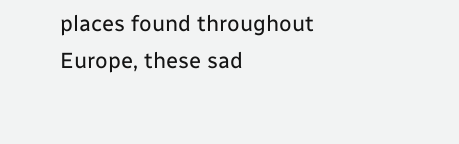places found throughout Europe, these sad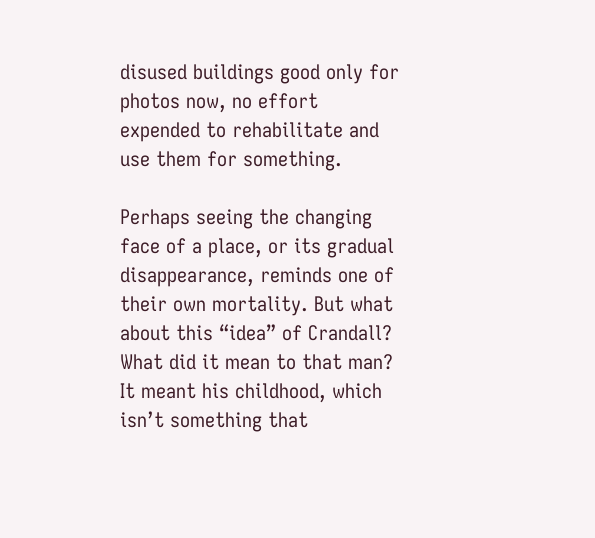disused buildings good only for photos now, no effort expended to rehabilitate and use them for something.

Perhaps seeing the changing face of a place, or its gradual disappearance, reminds one of their own mortality. But what about this “idea” of Crandall? What did it mean to that man? It meant his childhood, which isn’t something that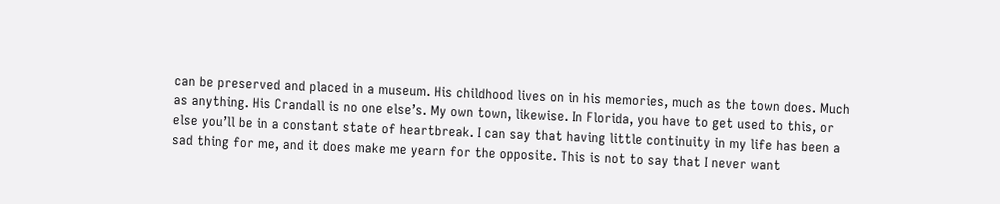can be preserved and placed in a museum. His childhood lives on in his memories, much as the town does. Much as anything. His Crandall is no one else’s. My own town, likewise. In Florida, you have to get used to this, or else you’ll be in a constant state of heartbreak. I can say that having little continuity in my life has been a sad thing for me, and it does make me yearn for the opposite. This is not to say that I never want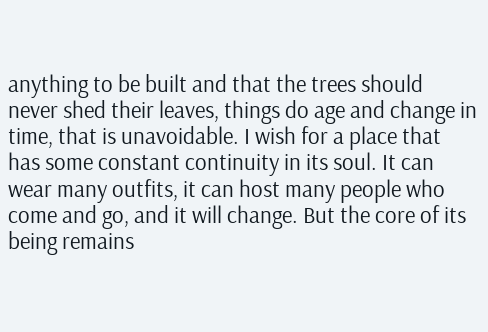anything to be built and that the trees should never shed their leaves, things do age and change in time, that is unavoidable. I wish for a place that has some constant continuity in its soul. It can wear many outfits, it can host many people who come and go, and it will change. But the core of its being remains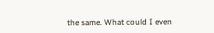the same. What could I even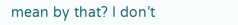mean by that? I don’t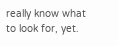really know what to look for, yet.